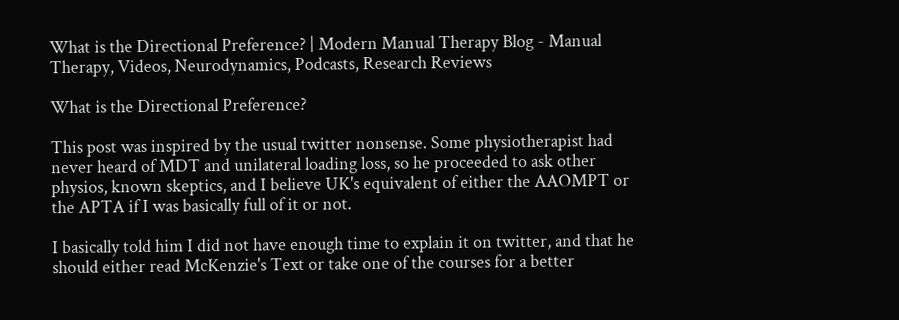What is the Directional Preference? | Modern Manual Therapy Blog - Manual Therapy, Videos, Neurodynamics, Podcasts, Research Reviews

What is the Directional Preference?

This post was inspired by the usual twitter nonsense. Some physiotherapist had never heard of MDT and unilateral loading loss, so he proceeded to ask other physios, known skeptics, and I believe UK's equivalent of either the AAOMPT or the APTA if I was basically full of it or not.

I basically told him I did not have enough time to explain it on twitter, and that he should either read McKenzie's Text or take one of the courses for a better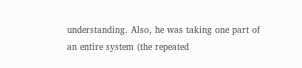understanding. Also, he was taking one part of an entire system (the repeated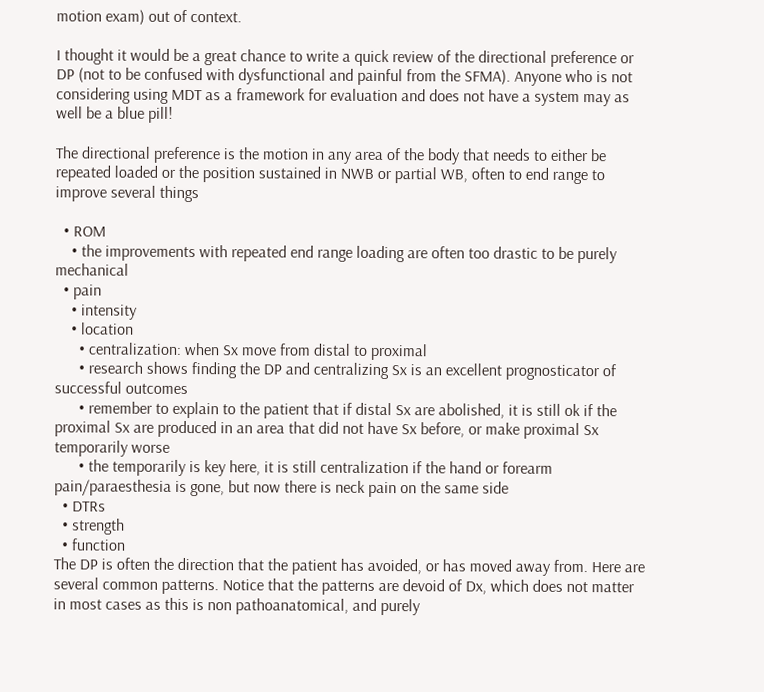motion exam) out of context.

I thought it would be a great chance to write a quick review of the directional preference or DP (not to be confused with dysfunctional and painful from the SFMA). Anyone who is not considering using MDT as a framework for evaluation and does not have a system may as well be a blue pill!

The directional preference is the motion in any area of the body that needs to either be repeated loaded or the position sustained in NWB or partial WB, often to end range to improve several things

  • ROM
    • the improvements with repeated end range loading are often too drastic to be purely mechanical
  • pain
    • intensity
    • location
      • centralization: when Sx move from distal to proximal
      • research shows finding the DP and centralizing Sx is an excellent prognosticator of successful outcomes
      • remember to explain to the patient that if distal Sx are abolished, it is still ok if the proximal Sx are produced in an area that did not have Sx before, or make proximal Sx temporarily worse
      • the temporarily is key here, it is still centralization if the hand or forearm pain/paraesthesia is gone, but now there is neck pain on the same side
  • DTRs
  • strength
  • function
The DP is often the direction that the patient has avoided, or has moved away from. Here are several common patterns. Notice that the patterns are devoid of Dx, which does not matter in most cases as this is non pathoanatomical, and purely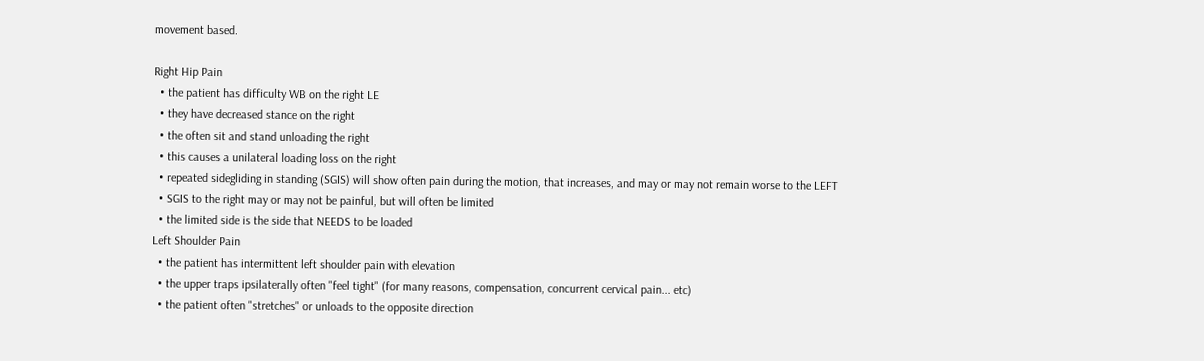movement based.

Right Hip Pain
  • the patient has difficulty WB on the right LE
  • they have decreased stance on the right
  • the often sit and stand unloading the right
  • this causes a unilateral loading loss on the right
  • repeated sidegliding in standing (SGIS) will show often pain during the motion, that increases, and may or may not remain worse to the LEFT
  • SGIS to the right may or may not be painful, but will often be limited
  • the limited side is the side that NEEDS to be loaded
Left Shoulder Pain
  • the patient has intermittent left shoulder pain with elevation
  • the upper traps ipsilaterally often "feel tight" (for many reasons, compensation, concurrent cervical pain... etc)
  • the patient often "stretches" or unloads to the opposite direction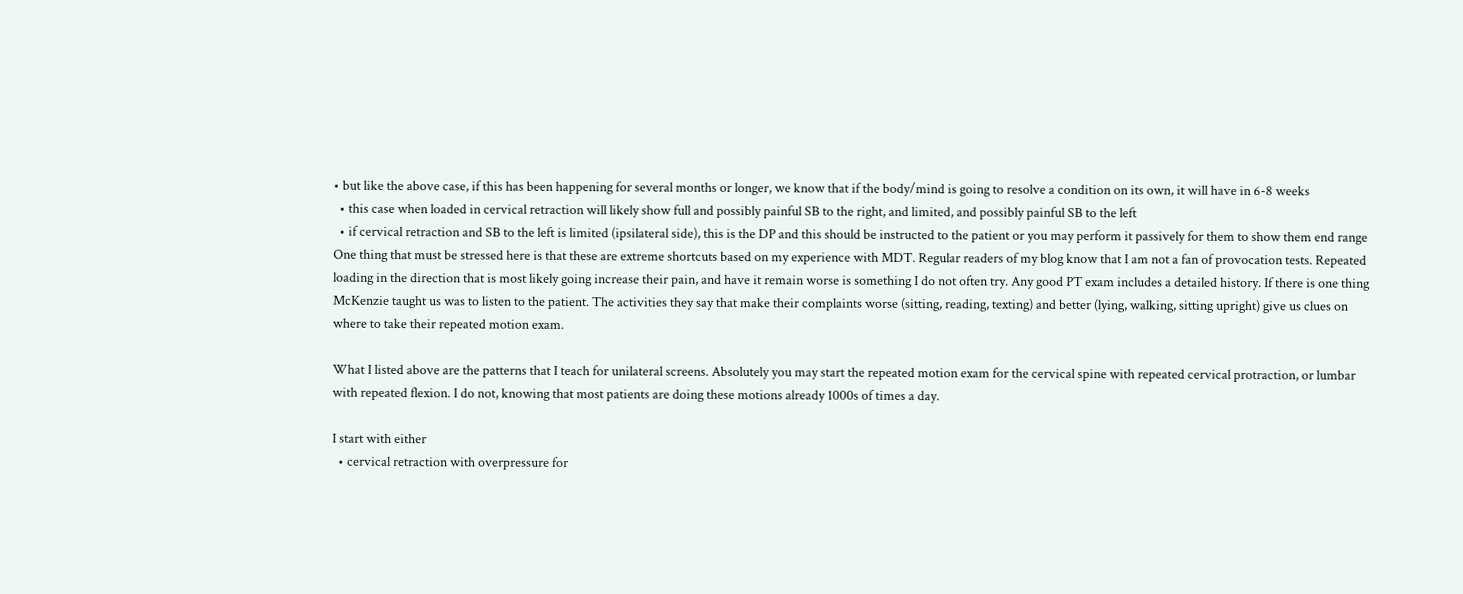• but like the above case, if this has been happening for several months or longer, we know that if the body/mind is going to resolve a condition on its own, it will have in 6-8 weeks
  • this case when loaded in cervical retraction will likely show full and possibly painful SB to the right, and limited, and possibly painful SB to the left
  • if cervical retraction and SB to the left is limited (ipsilateral side), this is the DP and this should be instructed to the patient or you may perform it passively for them to show them end range
One thing that must be stressed here is that these are extreme shortcuts based on my experience with MDT. Regular readers of my blog know that I am not a fan of provocation tests. Repeated loading in the direction that is most likely going increase their pain, and have it remain worse is something I do not often try. Any good PT exam includes a detailed history. If there is one thing McKenzie taught us was to listen to the patient. The activities they say that make their complaints worse (sitting, reading, texting) and better (lying, walking, sitting upright) give us clues on where to take their repeated motion exam.

What I listed above are the patterns that I teach for unilateral screens. Absolutely you may start the repeated motion exam for the cervical spine with repeated cervical protraction, or lumbar with repeated flexion. I do not, knowing that most patients are doing these motions already 1000s of times a day.

I start with either
  • cervical retraction with overpressure for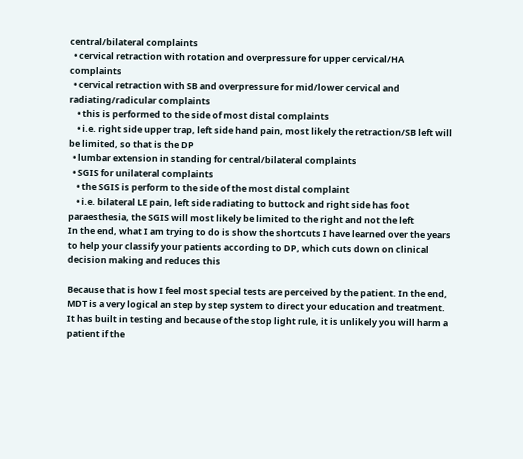central/bilateral complaints
  • cervical retraction with rotation and overpressure for upper cervical/HA complaints
  • cervical retraction with SB and overpressure for mid/lower cervical and radiating/radicular complaints
    • this is performed to the side of most distal complaints
    • i.e. right side upper trap, left side hand pain, most likely the retraction/SB left will be limited, so that is the DP
  • lumbar extension in standing for central/bilateral complaints
  • SGIS for unilateral complaints
    • the SGIS is perform to the side of the most distal complaint
    • i.e. bilateral LE pain, left side radiating to buttock and right side has foot paraesthesia, the SGIS will most likely be limited to the right and not the left
In the end, what I am trying to do is show the shortcuts I have learned over the years to help your classify your patients according to DP, which cuts down on clinical decision making and reduces this

Because that is how I feel most special tests are perceived by the patient. In the end, MDT is a very logical an step by step system to direct your education and treatment. It has built in testing and because of the stop light rule, it is unlikely you will harm a patient if the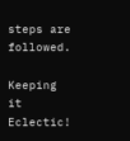steps are followed.

Keeping it Eclectic!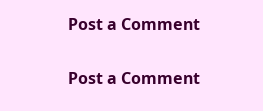Post a Comment

Post a Comment